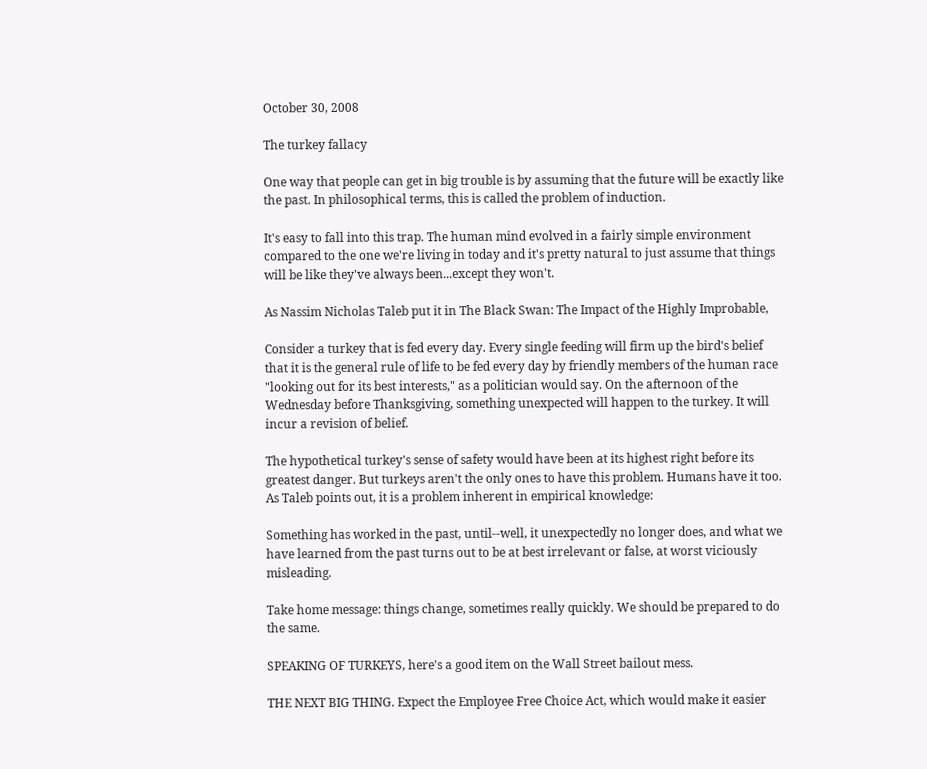October 30, 2008

The turkey fallacy

One way that people can get in big trouble is by assuming that the future will be exactly like the past. In philosophical terms, this is called the problem of induction.

It's easy to fall into this trap. The human mind evolved in a fairly simple environment compared to the one we're living in today and it's pretty natural to just assume that things will be like they've always been...except they won't.

As Nassim Nicholas Taleb put it in The Black Swan: The Impact of the Highly Improbable,

Consider a turkey that is fed every day. Every single feeding will firm up the bird's belief that it is the general rule of life to be fed every day by friendly members of the human race "looking out for its best interests," as a politician would say. On the afternoon of the Wednesday before Thanksgiving, something unexpected will happen to the turkey. It will incur a revision of belief.

The hypothetical turkey's sense of safety would have been at its highest right before its greatest danger. But turkeys aren't the only ones to have this problem. Humans have it too. As Taleb points out, it is a problem inherent in empirical knowledge:

Something has worked in the past, until--well, it unexpectedly no longer does, and what we have learned from the past turns out to be at best irrelevant or false, at worst viciously misleading.

Take home message: things change, sometimes really quickly. We should be prepared to do the same.

SPEAKING OF TURKEYS, here's a good item on the Wall Street bailout mess.

THE NEXT BIG THING. Expect the Employee Free Choice Act, which would make it easier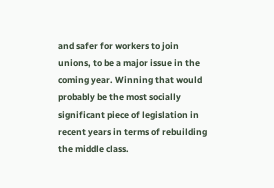and safer for workers to join unions, to be a major issue in the coming year. Winning that would probably be the most socially significant piece of legislation in recent years in terms of rebuilding the middle class.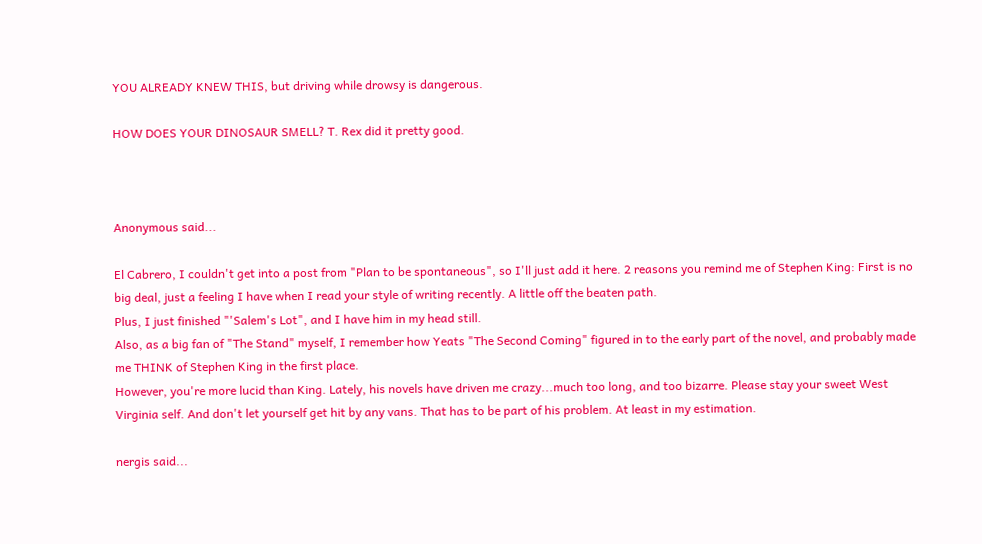YOU ALREADY KNEW THIS, but driving while drowsy is dangerous.

HOW DOES YOUR DINOSAUR SMELL? T. Rex did it pretty good.



Anonymous said...

El Cabrero, I couldn't get into a post from "Plan to be spontaneous", so I'll just add it here. 2 reasons you remind me of Stephen King: First is no big deal, just a feeling I have when I read your style of writing recently. A little off the beaten path.
Plus, I just finished "'Salem's Lot", and I have him in my head still.
Also, as a big fan of "The Stand" myself, I remember how Yeats "The Second Coming" figured in to the early part of the novel, and probably made me THINK of Stephen King in the first place.
However, you're more lucid than King. Lately, his novels have driven me crazy...much too long, and too bizarre. Please stay your sweet West Virginia self. And don't let yourself get hit by any vans. That has to be part of his problem. At least in my estimation.

nergis said...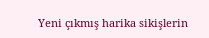Yeni çıkmış harika sikişlerin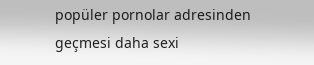popüler pornolar adresinden geçmesi daha sexi